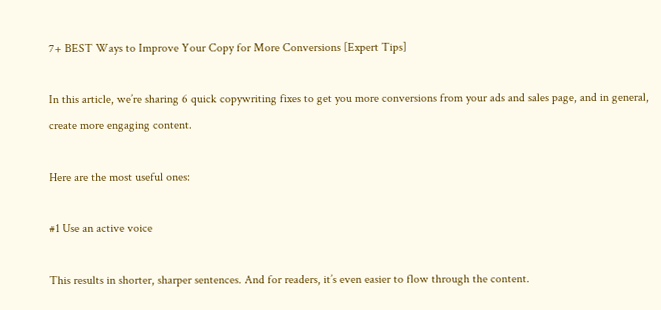7+ BEST Ways to Improve Your Copy for More Conversions [Expert Tips]

In this article, we’re sharing 6 quick copywriting fixes to get you more conversions from your ads and sales page, and in general, create more engaging content.

Here are the most useful ones:

#1 Use an active voice

This results in shorter, sharper sentences. And for readers, it’s even easier to flow through the content.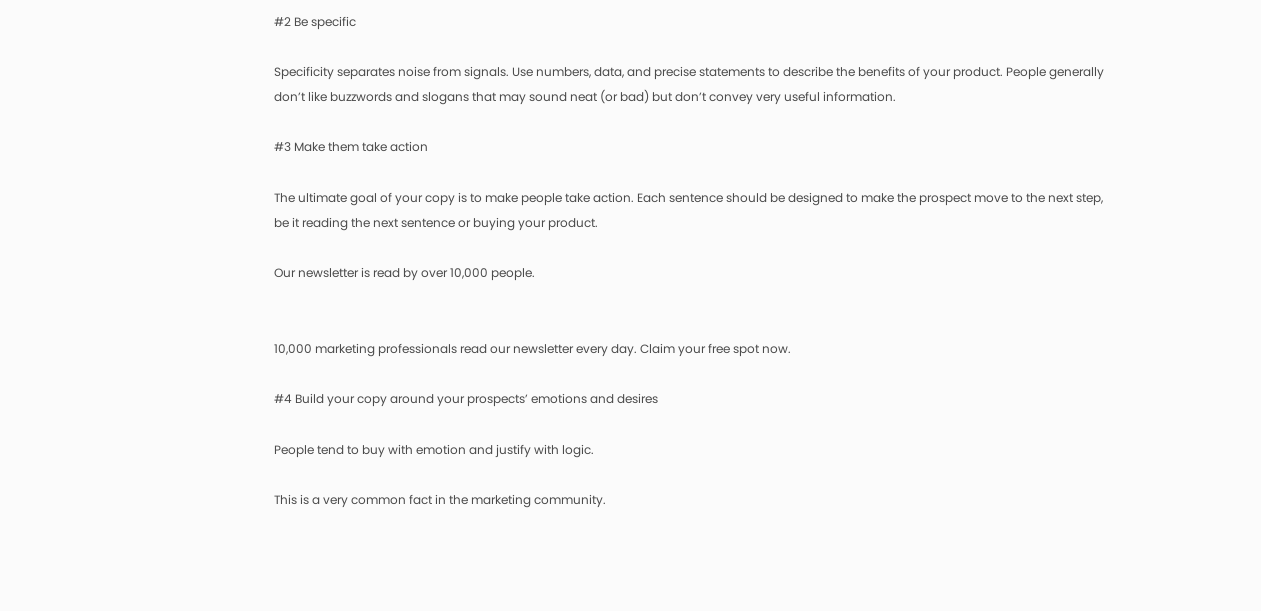#2 Be specific

Specificity separates noise from signals. Use numbers, data, and precise statements to describe the benefits of your product. People generally don’t like buzzwords and slogans that may sound neat (or bad) but don’t convey very useful information.

#3 Make them take action

The ultimate goal of your copy is to make people take action. Each sentence should be designed to make the prospect move to the next step, be it reading the next sentence or buying your product.

Our newsletter is read by over 10,000 people.


10,000 marketing professionals read our newsletter every day. Claim your free spot now.

#4 Build your copy around your prospects’ emotions and desires

People tend to buy with emotion and justify with logic.

This is a very common fact in the marketing community.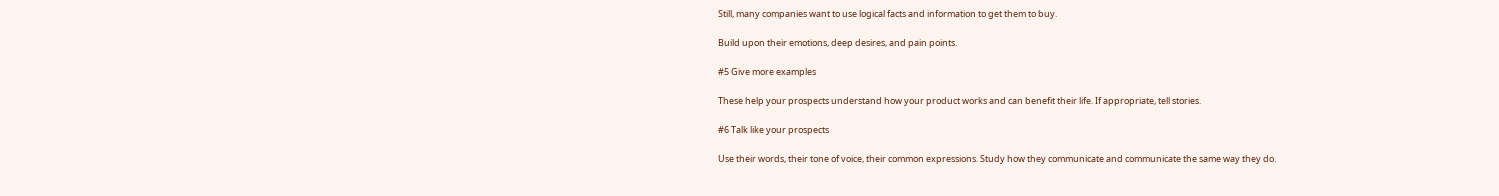Still, many companies want to use logical facts and information to get them to buy.

Build upon their emotions, deep desires, and pain points.

#5 Give more examples

These help your prospects understand how your product works and can benefit their life. If appropriate, tell stories.

#6 Talk like your prospects

Use their words, their tone of voice, their common expressions. Study how they communicate and communicate the same way they do.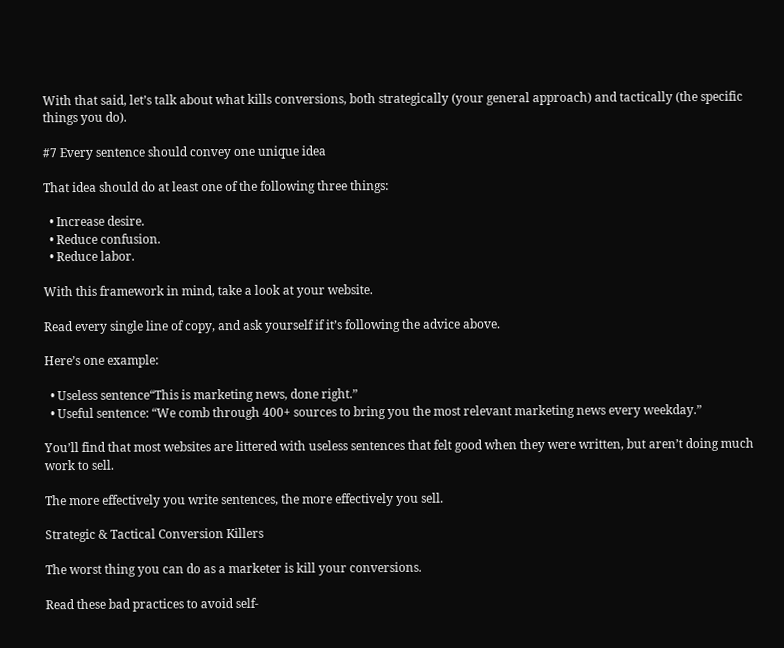With that said, let’s talk about what kills conversions, both strategically (your general approach) and tactically (the specific things you do).

#7 Every sentence should convey one unique idea

That idea should do at least one of the following three things:

  • Increase desire.
  • Reduce confusion.
  • Reduce labor.

With this framework in mind, take a look at your website.

Read every single line of copy, and ask yourself if it’s following the advice above.

Here’s one example:

  • Useless sentence“This is marketing news, done right.”
  • Useful sentence: “We comb through 400+ sources to bring you the most relevant marketing news every weekday.”

You’ll find that most websites are littered with useless sentences that felt good when they were written, but aren’t doing much work to sell.

The more effectively you write sentences, the more effectively you sell.

Strategic & Tactical Conversion Killers

The worst thing you can do as a marketer is kill your conversions.

Read these bad practices to avoid self-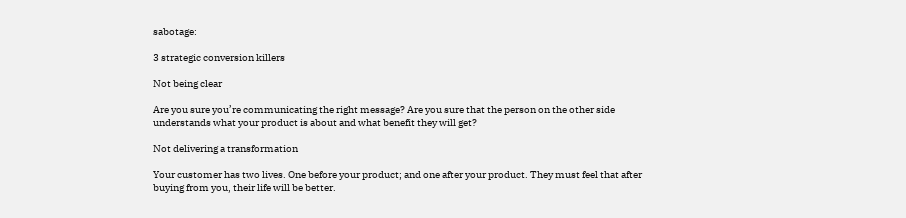sabotage:

3 strategic conversion killers

Not being clear

Are you sure you’re communicating the right message? Are you sure that the person on the other side understands what your product is about and what benefit they will get?

Not delivering a transformation

Your customer has two lives. One before your product; and one after your product. They must feel that after buying from you, their life will be better.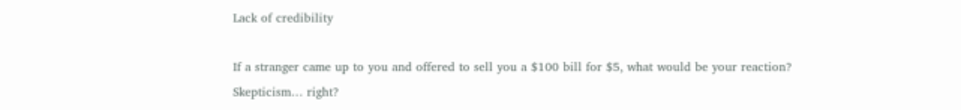Lack of credibility

If a stranger came up to you and offered to sell you a $100 bill for $5, what would be your reaction? Skepticism… right?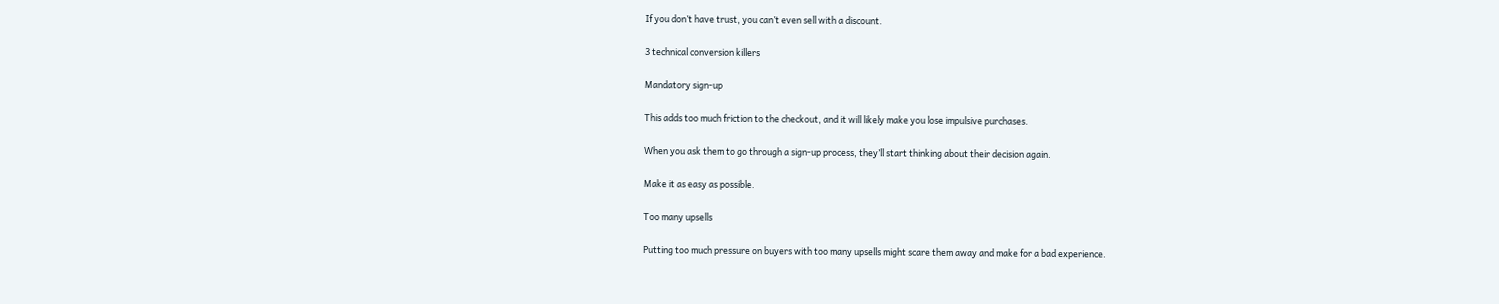If you don’t have trust, you can’t even sell with a discount.

3 technical conversion killers

Mandatory sign-up

This adds too much friction to the checkout, and it will likely make you lose impulsive purchases.

When you ask them to go through a sign-up process, they’ll start thinking about their decision again.

Make it as easy as possible.

Too many upsells

Putting too much pressure on buyers with too many upsells might scare them away and make for a bad experience.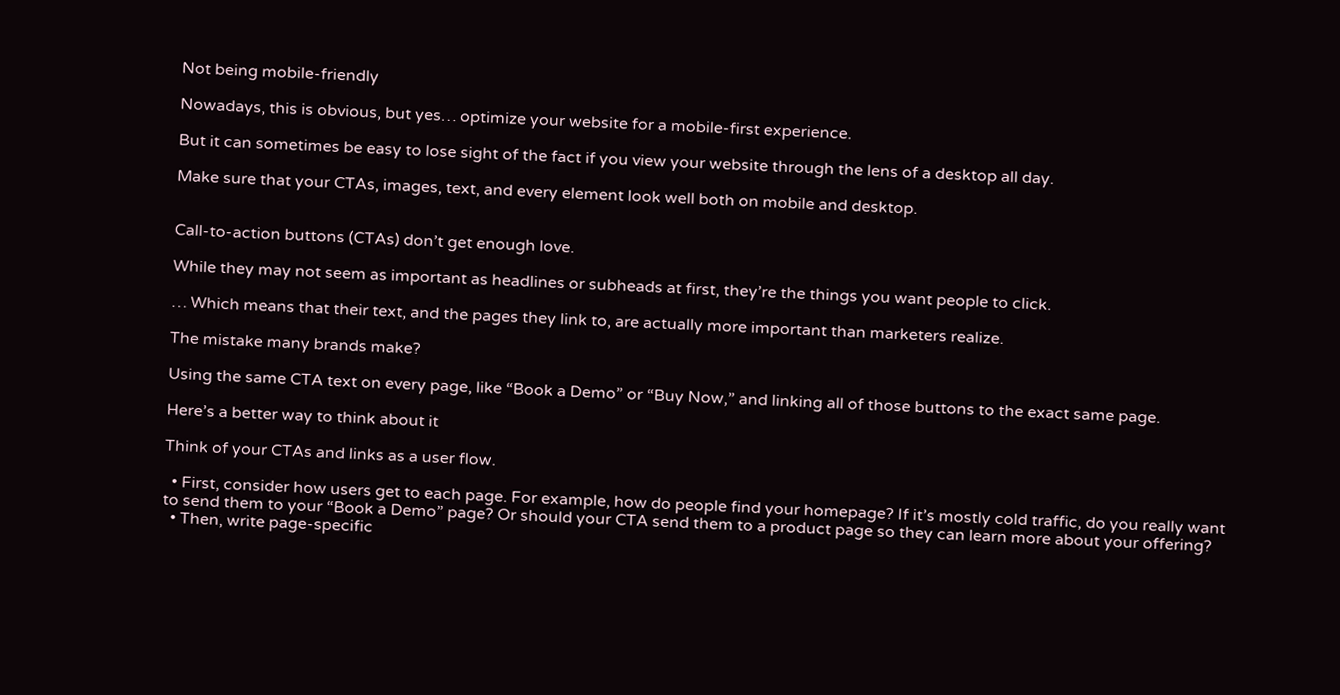Not being mobile-friendly

Nowadays, this is obvious, but yes… optimize your website for a mobile-first experience.

But it can sometimes be easy to lose sight of the fact if you view your website through the lens of a desktop all day.

Make sure that your CTAs, images, text, and every element look well both on mobile and desktop.


Call-to-action buttons (CTAs) don’t get enough love.

While they may not seem as important as headlines or subheads at first, they’re the things you want people to click.

… Which means that their text, and the pages they link to, are actually more important than marketers realize.

The mistake many brands make?

Using the same CTA text on every page, like “Book a Demo” or “Buy Now,” and linking all of those buttons to the exact same page.

Here’s a better way to think about it

Think of your CTAs and links as a user flow.

  • First, consider how users get to each page. For example, how do people find your homepage? If it’s mostly cold traffic, do you really want to send them to your “Book a Demo” page? Or should your CTA send them to a product page so they can learn more about your offering?
  • Then, write page-specific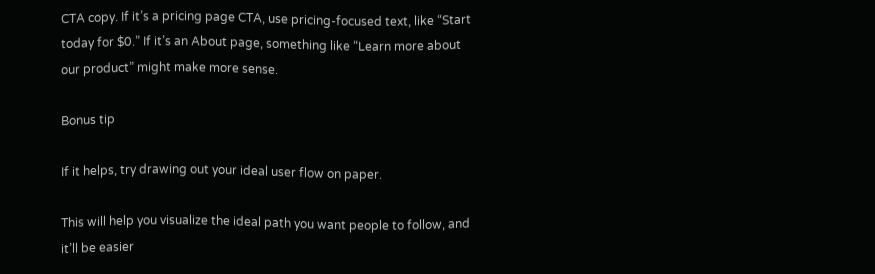CTA copy. If it’s a pricing page CTA, use pricing-focused text, like “Start today for $0.” If it’s an About page, something like “Learn more about our product” might make more sense.

Bonus tip

If it helps, try drawing out your ideal user flow on paper.

This will help you visualize the ideal path you want people to follow, and it’ll be easier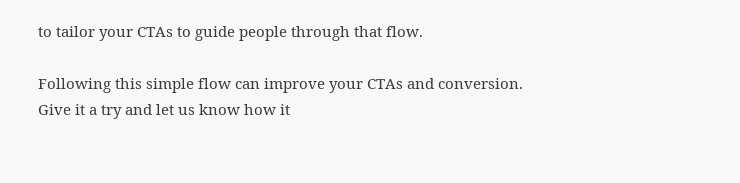to tailor your CTAs to guide people through that flow.

Following this simple flow can improve your CTAs and conversion. Give it a try and let us know how it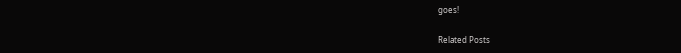goes!

Related Posts